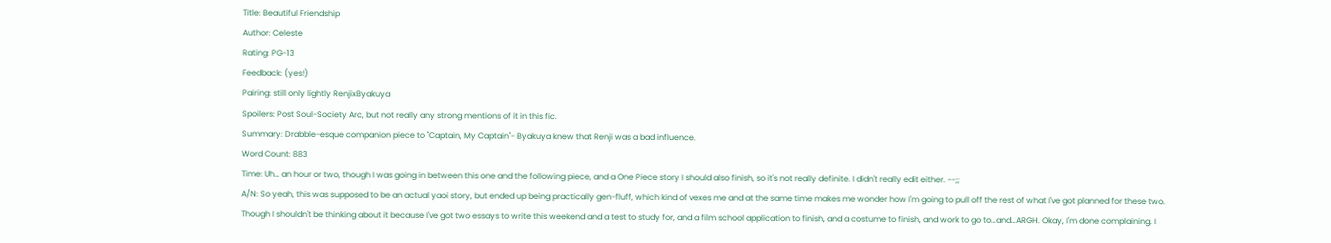Title: Beautiful Friendship
Author: Celeste
Rating: PG-13
Feedback: (yes!)
Pairing: still only lightly RenjixByakuya
Spoilers: Post Soul-Society Arc, but not really any strong mentions of it in this fic.
Summary: Drabble-esque companion piece to "Captain, My Captain"- Byakuya knew that Renji was a bad influence.
Word Count: 883
Time: Uh… an hour or two, though I was going in between this one and the following piece, and a One Piece story I should also finish, so it's not really definite. I didn't really edit either. --;;
A/N: So yeah, this was supposed to be an actual yaoi story, but ended up being practically gen-fluff, which kind of vexes me and at the same time makes me wonder how I'm going to pull off the rest of what I've got planned for these two. Though I shouldn't be thinking about it because I've got two essays to write this weekend and a test to study for, and a film school application to finish, and a costume to finish, and work to go to…and…ARGH. Okay, I'm done complaining. I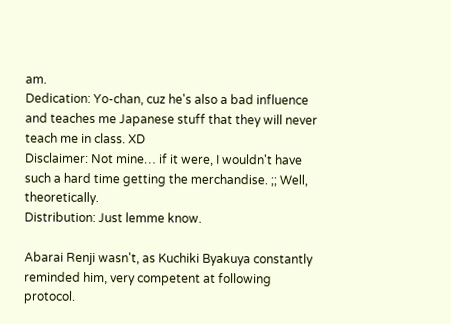am.
Dedication: Yo-chan, cuz he's also a bad influence and teaches me Japanese stuff that they will never teach me in class. XD
Disclaimer: Not mine… if it were, I wouldn't have such a hard time getting the merchandise. ;; Well, theoretically.
Distribution: Just lemme know.

Abarai Renji wasn't, as Kuchiki Byakuya constantly reminded him, very competent at following protocol.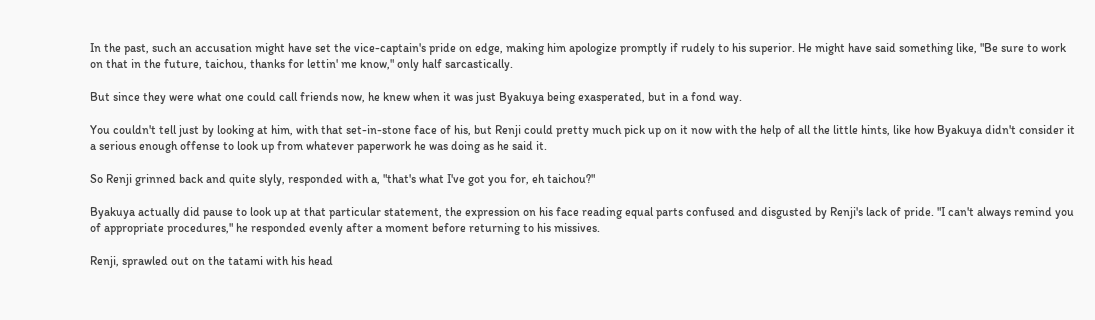In the past, such an accusation might have set the vice-captain's pride on edge, making him apologize promptly if rudely to his superior. He might have said something like, "Be sure to work on that in the future, taichou, thanks for lettin' me know," only half sarcastically.

But since they were what one could call friends now, he knew when it was just Byakuya being exasperated, but in a fond way.

You couldn't tell just by looking at him, with that set-in-stone face of his, but Renji could pretty much pick up on it now with the help of all the little hints, like how Byakuya didn't consider it a serious enough offense to look up from whatever paperwork he was doing as he said it.

So Renji grinned back and quite slyly, responded with a, "that's what I've got you for, eh taichou?"

Byakuya actually did pause to look up at that particular statement, the expression on his face reading equal parts confused and disgusted by Renji's lack of pride. "I can't always remind you of appropriate procedures," he responded evenly after a moment before returning to his missives.

Renji, sprawled out on the tatami with his head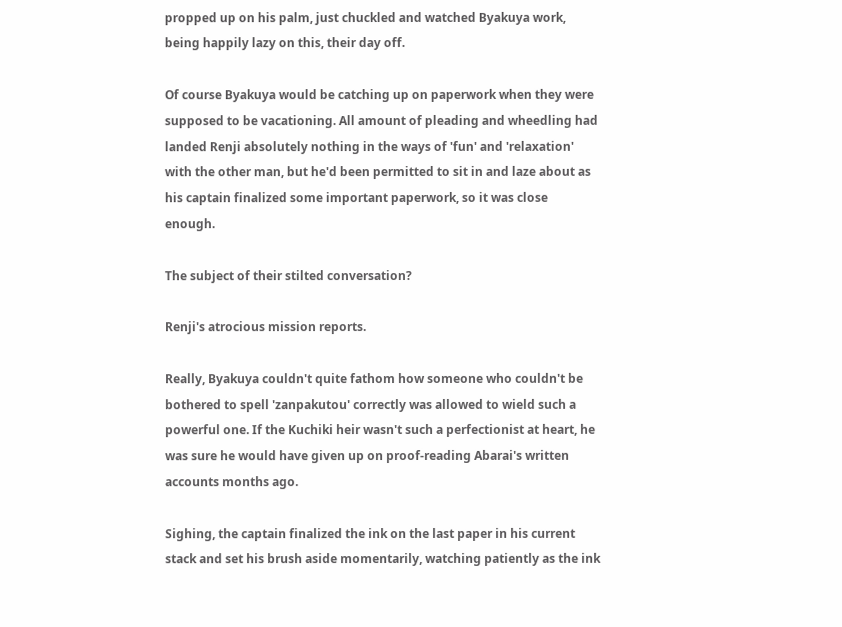propped up on his palm, just chuckled and watched Byakuya work, being happily lazy on this, their day off.

Of course Byakuya would be catching up on paperwork when they were supposed to be vacationing. All amount of pleading and wheedling had landed Renji absolutely nothing in the ways of 'fun' and 'relaxation' with the other man, but he'd been permitted to sit in and laze about as his captain finalized some important paperwork, so it was close enough.

The subject of their stilted conversation?

Renji's atrocious mission reports.

Really, Byakuya couldn't quite fathom how someone who couldn't be bothered to spell 'zanpakutou' correctly was allowed to wield such a powerful one. If the Kuchiki heir wasn't such a perfectionist at heart, he was sure he would have given up on proof-reading Abarai's written accounts months ago.

Sighing, the captain finalized the ink on the last paper in his current stack and set his brush aside momentarily, watching patiently as the ink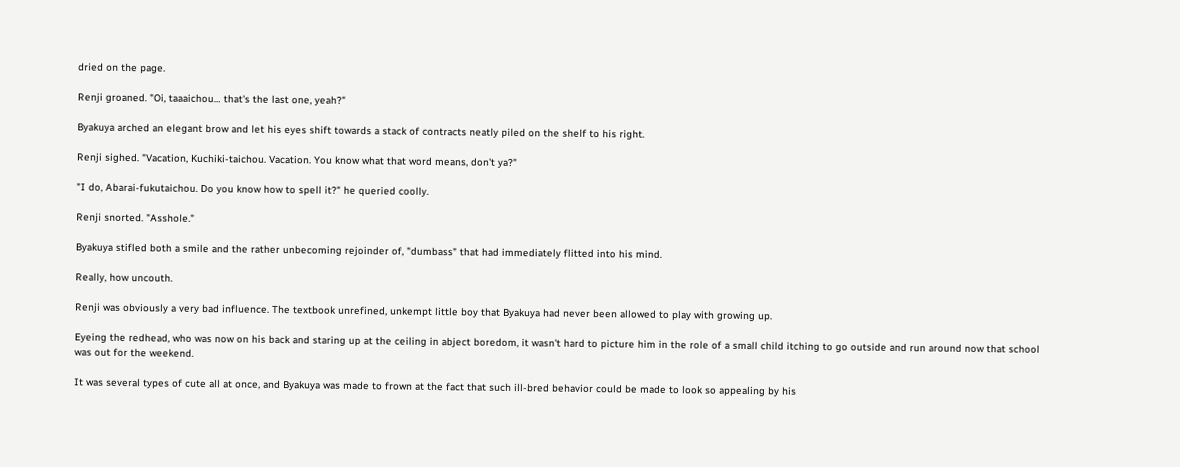dried on the page.

Renji groaned. "Oi, taaaichou… that's the last one, yeah?"

Byakuya arched an elegant brow and let his eyes shift towards a stack of contracts neatly piled on the shelf to his right.

Renji sighed. "Vacation, Kuchiki-taichou. Vacation. You know what that word means, don't ya?"

"I do, Abarai-fukutaichou. Do you know how to spell it?" he queried coolly.

Renji snorted. "Asshole."

Byakuya stifled both a smile and the rather unbecoming rejoinder of, "dumbass" that had immediately flitted into his mind.

Really, how uncouth.

Renji was obviously a very bad influence. The textbook unrefined, unkempt little boy that Byakuya had never been allowed to play with growing up.

Eyeing the redhead, who was now on his back and staring up at the ceiling in abject boredom, it wasn't hard to picture him in the role of a small child itching to go outside and run around now that school was out for the weekend.

It was several types of cute all at once, and Byakuya was made to frown at the fact that such ill-bred behavior could be made to look so appealing by his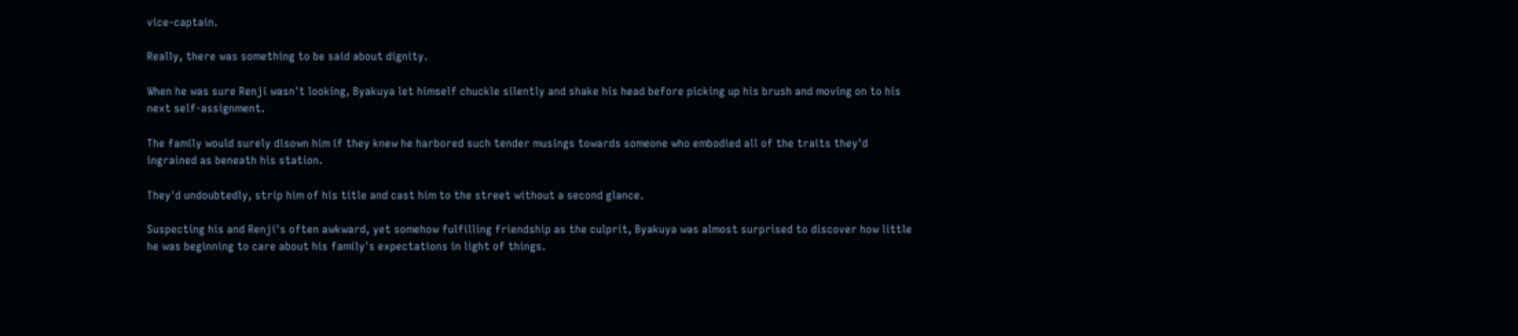vice-captain.

Really, there was something to be said about dignity.

When he was sure Renji wasn't looking, Byakuya let himself chuckle silently and shake his head before picking up his brush and moving on to his next self-assignment.

The family would surely disown him if they knew he harbored such tender musings towards someone who embodied all of the traits they'd ingrained as beneath his station.

They'd undoubtedly, strip him of his title and cast him to the street without a second glance.

Suspecting his and Renji's often awkward, yet somehow fulfilling friendship as the culprit, Byakuya was almost surprised to discover how little he was beginning to care about his family's expectations in light of things.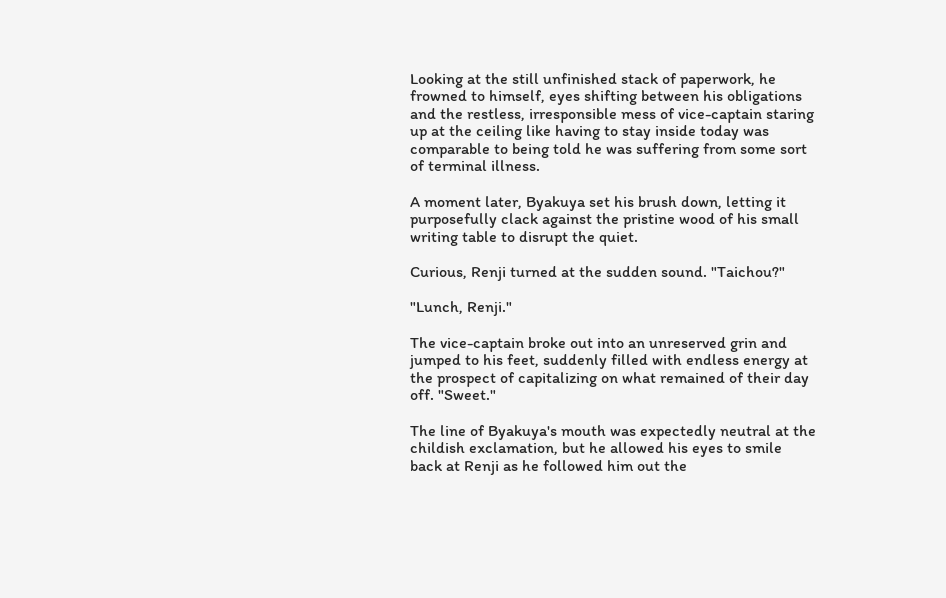Looking at the still unfinished stack of paperwork, he frowned to himself, eyes shifting between his obligations and the restless, irresponsible mess of vice-captain staring up at the ceiling like having to stay inside today was comparable to being told he was suffering from some sort of terminal illness.

A moment later, Byakuya set his brush down, letting it purposefully clack against the pristine wood of his small writing table to disrupt the quiet.

Curious, Renji turned at the sudden sound. "Taichou?"

"Lunch, Renji."

The vice-captain broke out into an unreserved grin and jumped to his feet, suddenly filled with endless energy at the prospect of capitalizing on what remained of their day off. "Sweet."

The line of Byakuya's mouth was expectedly neutral at the childish exclamation, but he allowed his eyes to smile back at Renji as he followed him out the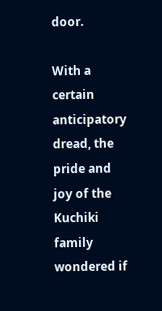door.

With a certain anticipatory dread, the pride and joy of the Kuchiki family wondered if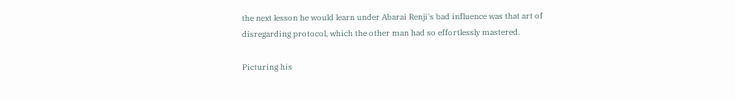the next lesson he would learn under Abarai Renji's bad influence was that art of disregarding protocol, which the other man had so effortlessly mastered.

Picturing his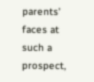parents' faces at such a prospect,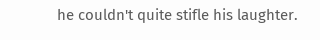he couldn't quite stifle his laughter.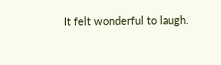It felt wonderful to laugh.